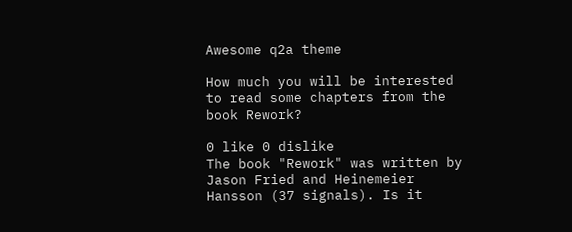Awesome q2a theme

How much you will be interested to read some chapters from the book Rework?

0 like 0 dislike
The book "Rework" was written by Jason Fried and Heinemeier Hansson (37 signals). Is it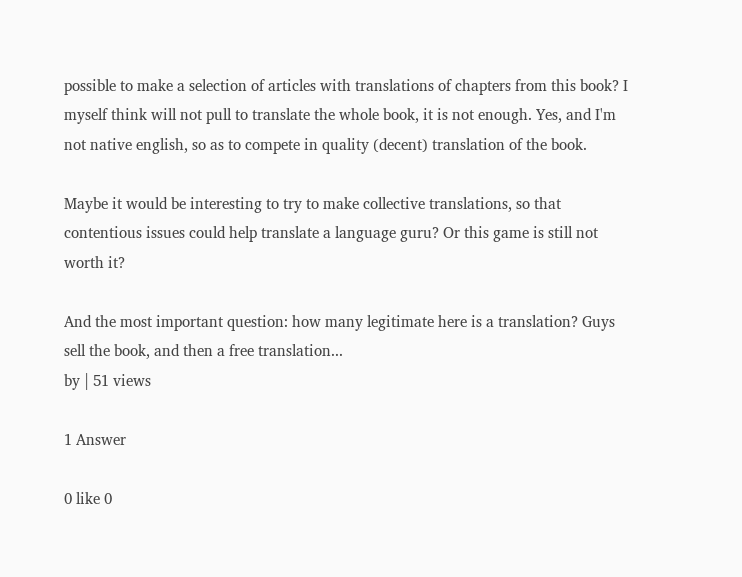possible to make a selection of articles with translations of chapters from this book? I myself think will not pull to translate the whole book, it is not enough. Yes, and I'm not native english, so as to compete in quality (decent) translation of the book.

Maybe it would be interesting to try to make collective translations, so that contentious issues could help translate a language guru? Or this game is still not worth it?

And the most important question: how many legitimate here is a translation? Guys sell the book, and then a free translation...
by | 51 views

1 Answer

0 like 0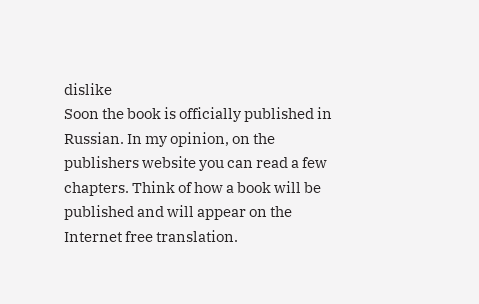dislike
Soon the book is officially published in Russian. In my opinion, on the publishers website you can read a few chapters. Think of how a book will be published and will appear on the Internet free translation.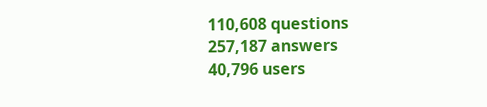110,608 questions
257,187 answers
40,796 users